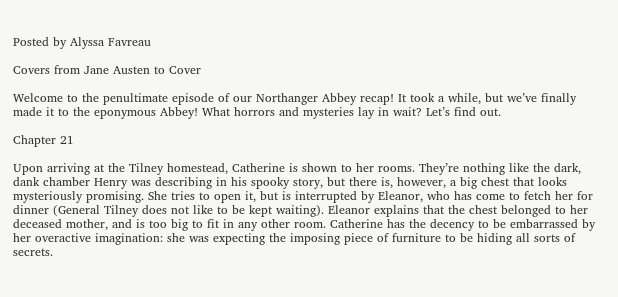Posted by Alyssa Favreau

Covers from Jane Austen to Cover

Welcome to the penultimate episode of our Northanger Abbey recap! It took a while, but we’ve finally made it to the eponymous Abbey! What horrors and mysteries lay in wait? Let’s find out.

Chapter 21

Upon arriving at the Tilney homestead, Catherine is shown to her rooms. They’re nothing like the dark, dank chamber Henry was describing in his spooky story, but there is, however, a big chest that looks mysteriously promising. She tries to open it, but is interrupted by Eleanor, who has come to fetch her for dinner (General Tilney does not like to be kept waiting). Eleanor explains that the chest belonged to her deceased mother, and is too big to fit in any other room. Catherine has the decency to be embarrassed by her overactive imagination: she was expecting the imposing piece of furniture to be hiding all sorts of secrets.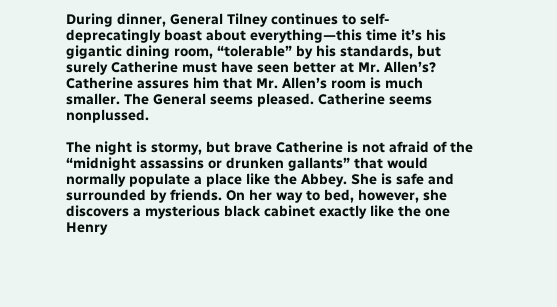During dinner, General Tilney continues to self-deprecatingly boast about everything—this time it’s his gigantic dining room, “tolerable” by his standards, but surely Catherine must have seen better at Mr. Allen’s? Catherine assures him that Mr. Allen’s room is much smaller. The General seems pleased. Catherine seems nonplussed.

The night is stormy, but brave Catherine is not afraid of the “midnight assassins or drunken gallants” that would normally populate a place like the Abbey. She is safe and surrounded by friends. On her way to bed, however, she discovers a mysterious black cabinet exactly like the one Henry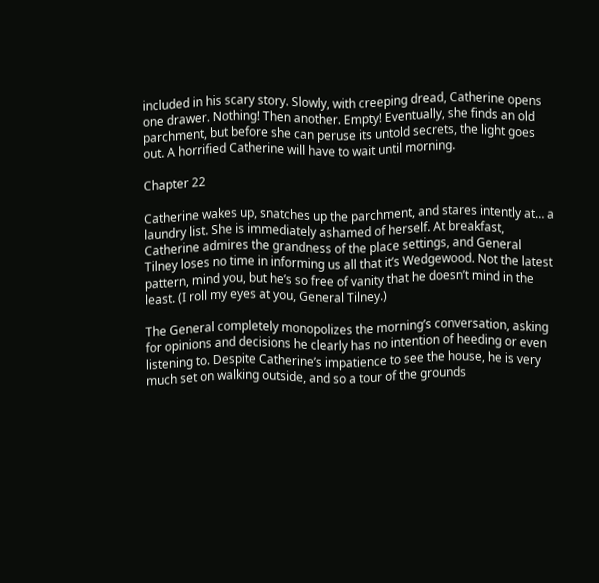included in his scary story. Slowly, with creeping dread, Catherine opens one drawer. Nothing! Then another. Empty! Eventually, she finds an old parchment, but before she can peruse its untold secrets, the light goes out. A horrified Catherine will have to wait until morning.

Chapter 22

Catherine wakes up, snatches up the parchment, and stares intently at… a laundry list. She is immediately ashamed of herself. At breakfast, Catherine admires the grandness of the place settings, and General Tilney loses no time in informing us all that it’s Wedgewood. Not the latest pattern, mind you, but he’s so free of vanity that he doesn’t mind in the least. (I roll my eyes at you, General Tilney.)

The General completely monopolizes the morning’s conversation, asking for opinions and decisions he clearly has no intention of heeding or even listening to. Despite Catherine’s impatience to see the house, he is very much set on walking outside, and so a tour of the grounds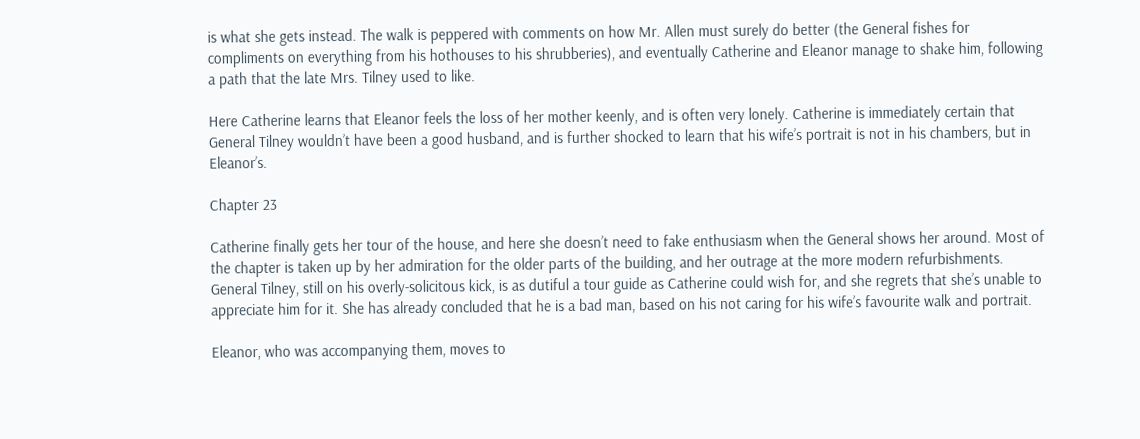is what she gets instead. The walk is peppered with comments on how Mr. Allen must surely do better (the General fishes for compliments on everything from his hothouses to his shrubberies), and eventually Catherine and Eleanor manage to shake him, following a path that the late Mrs. Tilney used to like.

Here Catherine learns that Eleanor feels the loss of her mother keenly, and is often very lonely. Catherine is immediately certain that General Tilney wouldn’t have been a good husband, and is further shocked to learn that his wife’s portrait is not in his chambers, but in Eleanor’s.

Chapter 23

Catherine finally gets her tour of the house, and here she doesn’t need to fake enthusiasm when the General shows her around. Most of the chapter is taken up by her admiration for the older parts of the building, and her outrage at the more modern refurbishments. General Tilney, still on his overly-solicitous kick, is as dutiful a tour guide as Catherine could wish for, and she regrets that she’s unable to appreciate him for it. She has already concluded that he is a bad man, based on his not caring for his wife’s favourite walk and portrait.

Eleanor, who was accompanying them, moves to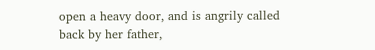open a heavy door, and is angrily called back by her father,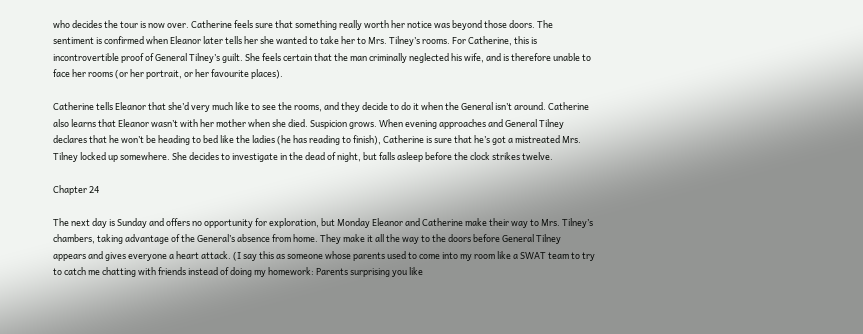who decides the tour is now over. Catherine feels sure that something really worth her notice was beyond those doors. The sentiment is confirmed when Eleanor later tells her she wanted to take her to Mrs. Tilney’s rooms. For Catherine, this is incontrovertible proof of General Tilney’s guilt. She feels certain that the man criminally neglected his wife, and is therefore unable to face her rooms (or her portrait, or her favourite places).

Catherine tells Eleanor that she’d very much like to see the rooms, and they decide to do it when the General isn’t around. Catherine also learns that Eleanor wasn’t with her mother when she died. Suspicion grows. When evening approaches and General Tilney declares that he won’t be heading to bed like the ladies (he has reading to finish), Catherine is sure that he’s got a mistreated Mrs. Tilney locked up somewhere. She decides to investigate in the dead of night, but falls asleep before the clock strikes twelve.

Chapter 24

The next day is Sunday and offers no opportunity for exploration, but Monday Eleanor and Catherine make their way to Mrs. Tilney’s chambers, taking advantage of the General’s absence from home. They make it all the way to the doors before General Tilney appears and gives everyone a heart attack. (I say this as someone whose parents used to come into my room like a SWAT team to try to catch me chatting with friends instead of doing my homework: Parents surprising you like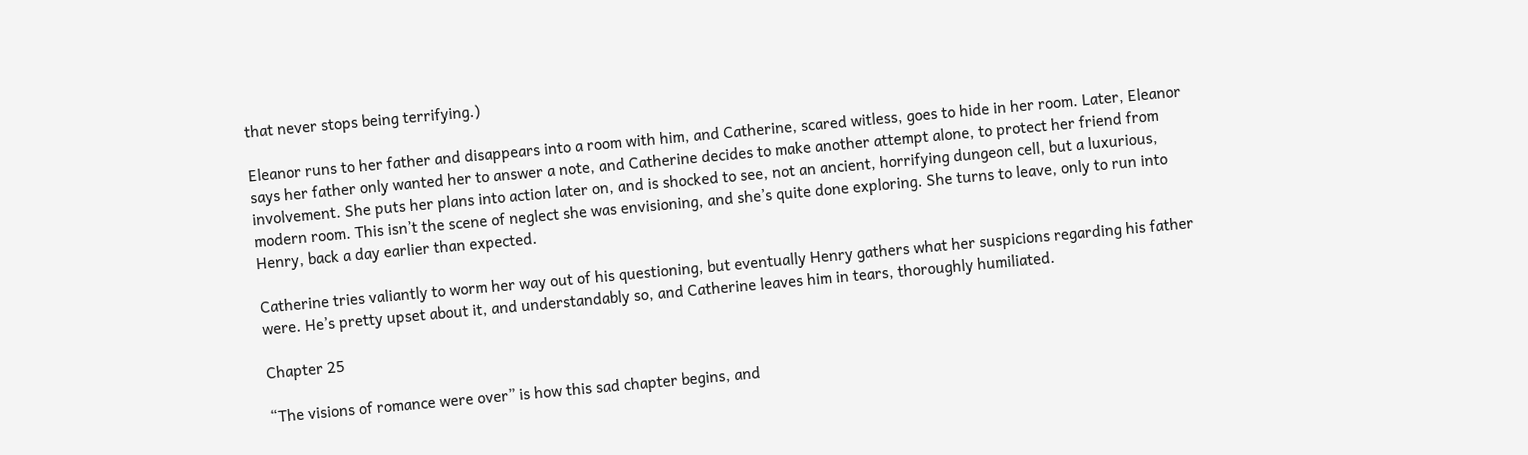that never stops being terrifying.)

Eleanor runs to her father and disappears into a room with him, and Catherine, scared witless, goes to hide in her room. Later, Eleanor says her father only wanted her to answer a note, and Catherine decides to make another attempt alone, to protect her friend from involvement. She puts her plans into action later on, and is shocked to see, not an ancient, horrifying dungeon cell, but a luxurious, modern room. This isn’t the scene of neglect she was envisioning, and she’s quite done exploring. She turns to leave, only to run into Henry, back a day earlier than expected.

Catherine tries valiantly to worm her way out of his questioning, but eventually Henry gathers what her suspicions regarding his father were. He’s pretty upset about it, and understandably so, and Catherine leaves him in tears, thoroughly humiliated.

Chapter 25

“The visions of romance were over” is how this sad chapter begins, and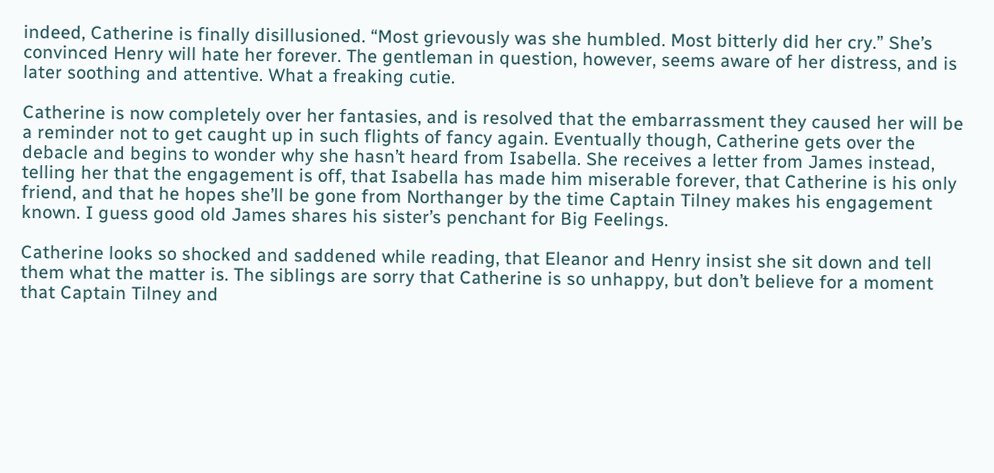indeed, Catherine is finally disillusioned. “Most grievously was she humbled. Most bitterly did her cry.” She’s convinced Henry will hate her forever. The gentleman in question, however, seems aware of her distress, and is later soothing and attentive. What a freaking cutie.

Catherine is now completely over her fantasies, and is resolved that the embarrassment they caused her will be a reminder not to get caught up in such flights of fancy again. Eventually though, Catherine gets over the debacle and begins to wonder why she hasn’t heard from Isabella. She receives a letter from James instead, telling her that the engagement is off, that Isabella has made him miserable forever, that Catherine is his only friend, and that he hopes she’ll be gone from Northanger by the time Captain Tilney makes his engagement known. I guess good old James shares his sister’s penchant for Big Feelings.

Catherine looks so shocked and saddened while reading, that Eleanor and Henry insist she sit down and tell them what the matter is. The siblings are sorry that Catherine is so unhappy, but don’t believe for a moment that Captain Tilney and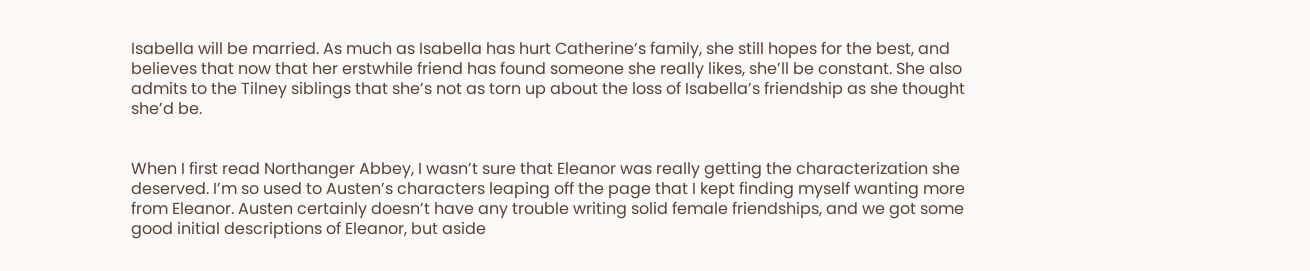Isabella will be married. As much as Isabella has hurt Catherine’s family, she still hopes for the best, and believes that now that her erstwhile friend has found someone she really likes, she’ll be constant. She also admits to the Tilney siblings that she’s not as torn up about the loss of Isabella’s friendship as she thought she’d be.


When I first read Northanger Abbey, I wasn’t sure that Eleanor was really getting the characterization she deserved. I’m so used to Austen’s characters leaping off the page that I kept finding myself wanting more from Eleanor. Austen certainly doesn’t have any trouble writing solid female friendships, and we got some good initial descriptions of Eleanor, but aside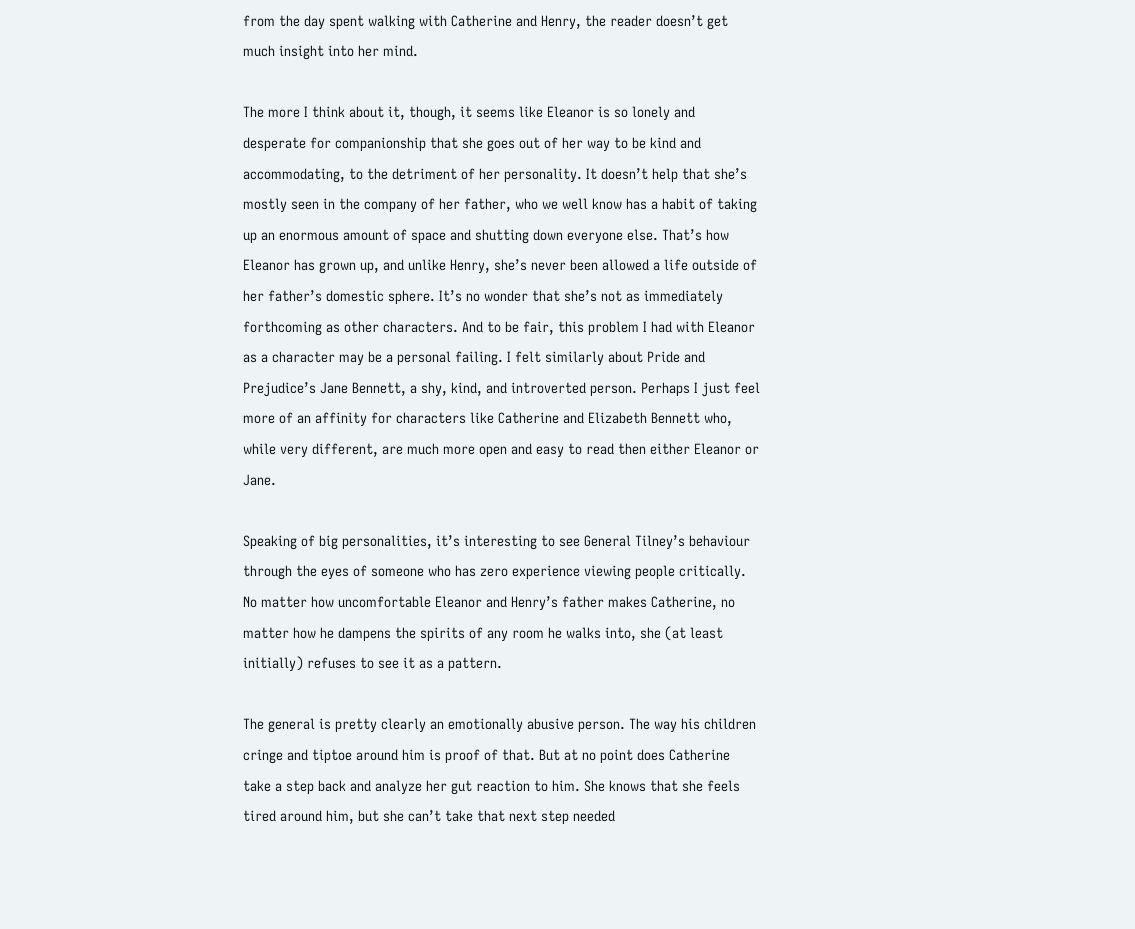from the day spent walking with Catherine and Henry, the reader doesn’t get much insight into her mind.

The more I think about it, though, it seems like Eleanor is so lonely and desperate for companionship that she goes out of her way to be kind and accommodating, to the detriment of her personality. It doesn’t help that she’s mostly seen in the company of her father, who we well know has a habit of taking up an enormous amount of space and shutting down everyone else. That’s how Eleanor has grown up, and unlike Henry, she’s never been allowed a life outside of her father’s domestic sphere. It’s no wonder that she’s not as immediately forthcoming as other characters. And to be fair, this problem I had with Eleanor as a character may be a personal failing. I felt similarly about Pride and Prejudice’s Jane Bennett, a shy, kind, and introverted person. Perhaps I just feel more of an affinity for characters like Catherine and Elizabeth Bennett who, while very different, are much more open and easy to read then either Eleanor or Jane.

Speaking of big personalities, it’s interesting to see General Tilney’s behaviour through the eyes of someone who has zero experience viewing people critically. No matter how uncomfortable Eleanor and Henry’s father makes Catherine, no matter how he dampens the spirits of any room he walks into, she (at least initially) refuses to see it as a pattern.

The general is pretty clearly an emotionally abusive person. The way his children cringe and tiptoe around him is proof of that. But at no point does Catherine take a step back and analyze her gut reaction to him. She knows that she feels tired around him, but she can’t take that next step needed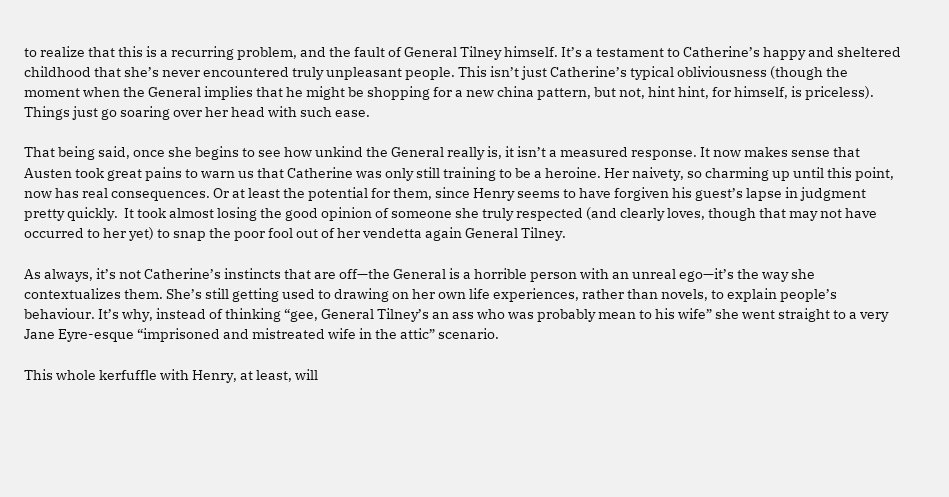to realize that this is a recurring problem, and the fault of General Tilney himself. It’s a testament to Catherine’s happy and sheltered childhood that she’s never encountered truly unpleasant people. This isn’t just Catherine’s typical obliviousness (though the moment when the General implies that he might be shopping for a new china pattern, but not, hint hint, for himself, is priceless). Things just go soaring over her head with such ease.

That being said, once she begins to see how unkind the General really is, it isn’t a measured response. It now makes sense that Austen took great pains to warn us that Catherine was only still training to be a heroine. Her naivety, so charming up until this point, now has real consequences. Or at least the potential for them, since Henry seems to have forgiven his guest’s lapse in judgment pretty quickly.  It took almost losing the good opinion of someone she truly respected (and clearly loves, though that may not have occurred to her yet) to snap the poor fool out of her vendetta again General Tilney.

As always, it’s not Catherine’s instincts that are off—the General is a horrible person with an unreal ego—it’s the way she contextualizes them. She’s still getting used to drawing on her own life experiences, rather than novels, to explain people’s behaviour. It’s why, instead of thinking “gee, General Tilney’s an ass who was probably mean to his wife” she went straight to a very Jane Eyre-esque “imprisoned and mistreated wife in the attic” scenario.

This whole kerfuffle with Henry, at least, will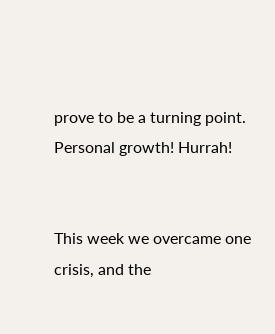prove to be a turning point. Personal growth! Hurrah!


This week we overcame one crisis, and the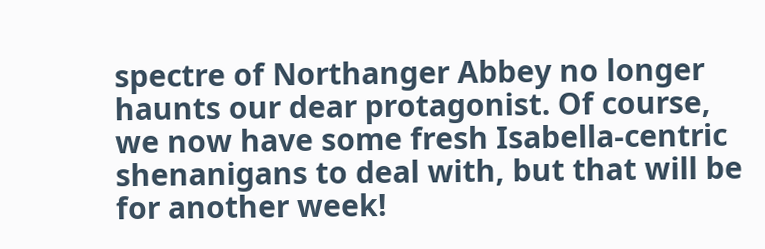spectre of Northanger Abbey no longer haunts our dear protagonist. Of course, we now have some fresh Isabella-centric shenanigans to deal with, but that will be for another week!